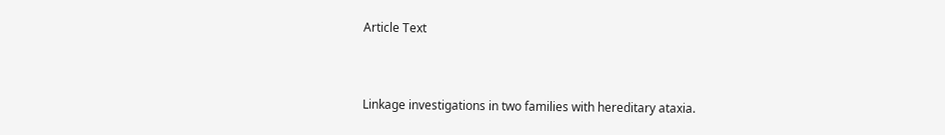Article Text


Linkage investigations in two families with hereditary ataxia.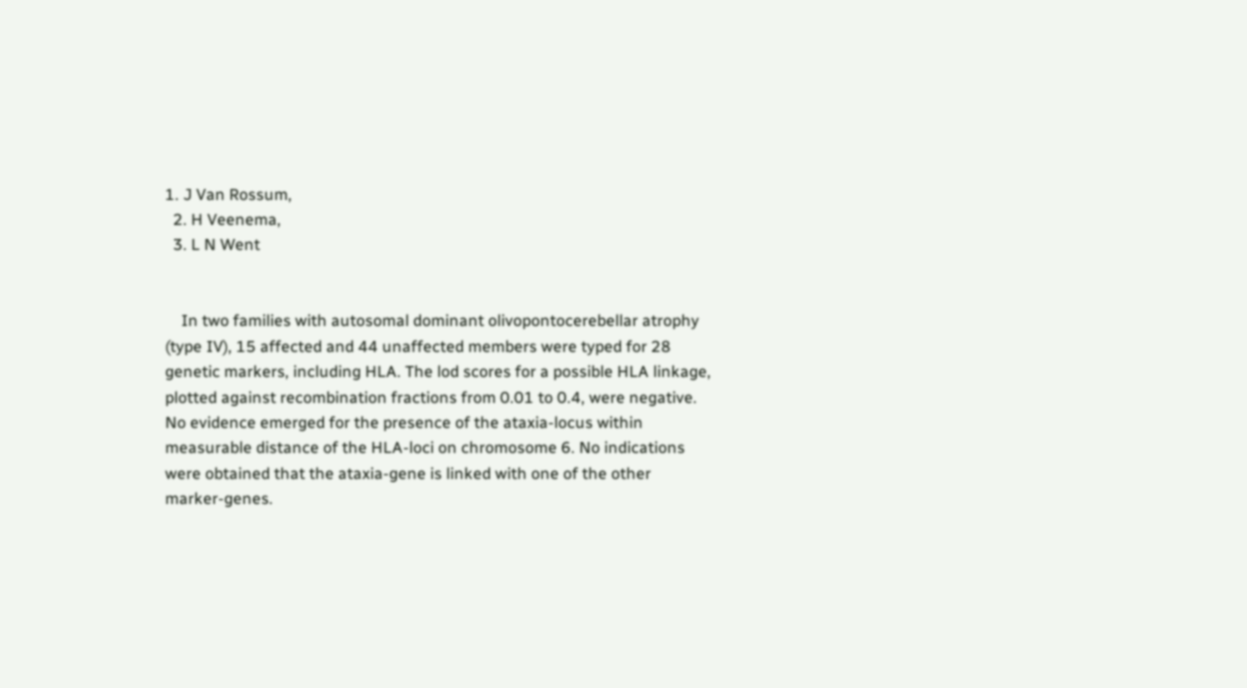1. J Van Rossum,
  2. H Veenema,
  3. L N Went


    In two families with autosomal dominant olivopontocerebellar atrophy (type IV), 15 affected and 44 unaffected members were typed for 28 genetic markers, including HLA. The lod scores for a possible HLA linkage, plotted against recombination fractions from 0.01 to 0.4, were negative. No evidence emerged for the presence of the ataxia-locus within measurable distance of the HLA-loci on chromosome 6. No indications were obtained that the ataxia-gene is linked with one of the other marker-genes.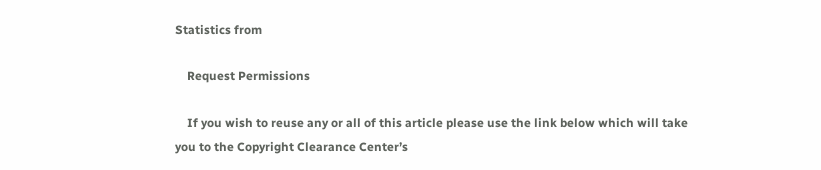Statistics from

    Request Permissions

    If you wish to reuse any or all of this article please use the link below which will take you to the Copyright Clearance Center’s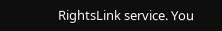RightsLink service. You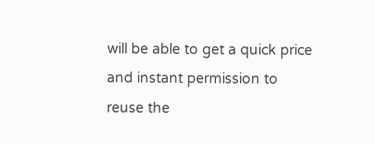will be able to get a quick price and instant permission to reuse the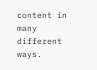content in many different ways.